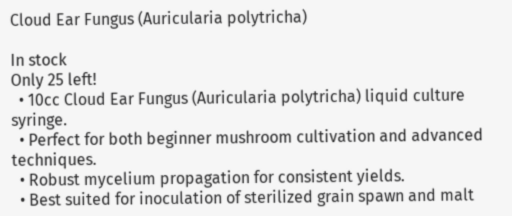Cloud Ear Fungus (Auricularia polytricha)

In stock
Only 25 left!
  • 10cc Cloud Ear Fungus (Auricularia polytricha) liquid culture syringe.
  • Perfect for both beginner mushroom cultivation and advanced techniques.
  • Robust mycelium propagation for consistent yields.
  • Best suited for inoculation of sterilized grain spawn and malt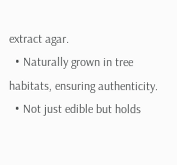extract agar.
  • Naturally grown in tree habitats, ensuring authenticity.
  • Not just edible but holds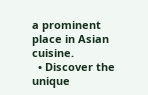a prominent place in Asian cuisine.
  • Discover the unique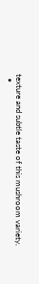texture and subtle taste of this mushroom variety.
  •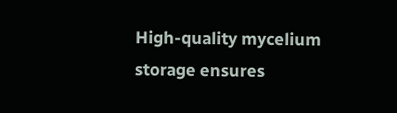High-quality mycelium storage ensures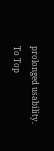prolonged usability.
To Top